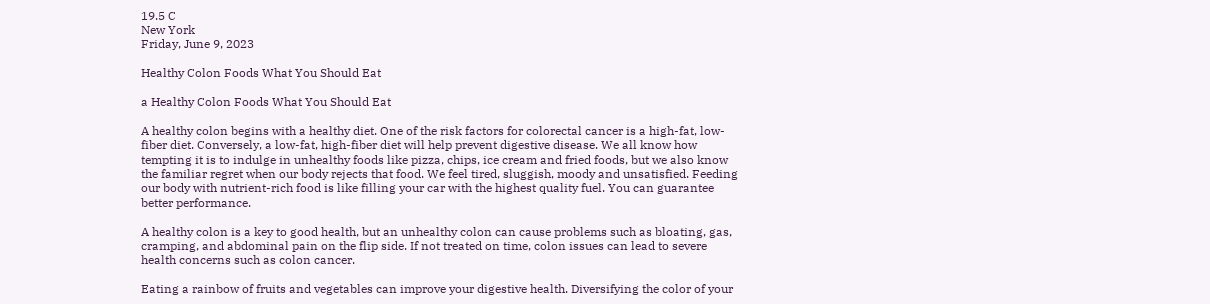19.5 C
New York
Friday, June 9, 2023

Healthy Colon Foods What You Should Eat

a Healthy Colon Foods What You Should Eat

A healthy colon begins with a healthy diet. One of the risk factors for colorectal cancer is a high-fat, low-fiber diet. Conversely, a low-fat, high-fiber diet will help prevent digestive disease. We all know how tempting it is to indulge in unhealthy foods like pizza, chips, ice cream and fried foods, but we also know the familiar regret when our body rejects that food. We feel tired, sluggish, moody and unsatisfied. Feeding our body with nutrient-rich food is like filling your car with the highest quality fuel. You can guarantee better performance.

A healthy colon is a key to good health, but an unhealthy colon can cause problems such as bloating, gas, cramping, and abdominal pain on the flip side. If not treated on time, colon issues can lead to severe health concerns such as colon cancer.

Eating a rainbow of fruits and vegetables can improve your digestive health. Diversifying the color of your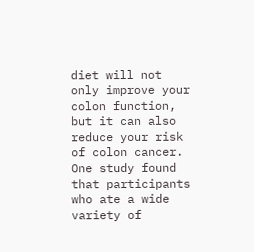diet will not only improve your colon function, but it can also reduce your risk of colon cancer. One study found that participants who ate a wide variety of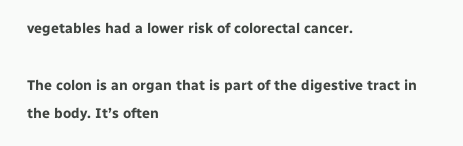vegetables had a lower risk of colorectal cancer.

The colon is an organ that is part of the digestive tract in the body. It’s often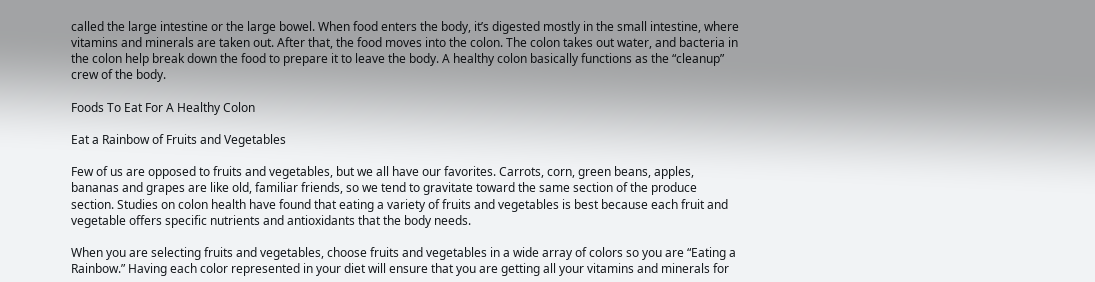called the large intestine or the large bowel. When food enters the body, it’s digested mostly in the small intestine, where vitamins and minerals are taken out. After that, the food moves into the colon. The colon takes out water, and bacteria in the colon help break down the food to prepare it to leave the body. A healthy colon basically functions as the “cleanup” crew of the body.

Foods To Eat For A Healthy Colon

Eat a Rainbow of Fruits and Vegetables

Few of us are opposed to fruits and vegetables, but we all have our favorites. Carrots, corn, green beans, apples, bananas and grapes are like old, familiar friends, so we tend to gravitate toward the same section of the produce section. Studies on colon health have found that eating a variety of fruits and vegetables is best because each fruit and vegetable offers specific nutrients and antioxidants that the body needs.

When you are selecting fruits and vegetables, choose fruits and vegetables in a wide array of colors so you are “Eating a Rainbow.” Having each color represented in your diet will ensure that you are getting all your vitamins and minerals for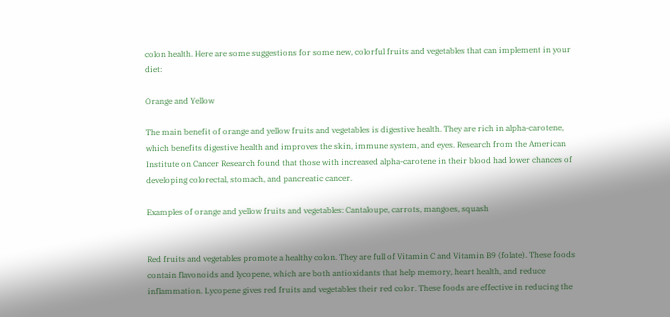colon health. Here are some suggestions for some new, colorful fruits and vegetables that can implement in your diet:

Orange and Yellow

The main benefit of orange and yellow fruits and vegetables is digestive health. They are rich in alpha-carotene, which benefits digestive health and improves the skin, immune system, and eyes. Research from the American Institute on Cancer Research found that those with increased alpha-carotene in their blood had lower chances of developing colorectal, stomach, and pancreatic cancer.

Examples of orange and yellow fruits and vegetables: Cantaloupe, carrots, mangoes, squash


Red fruits and vegetables promote a healthy colon. They are full of Vitamin C and Vitamin B9 (folate). These foods contain flavonoids and lycopene, which are both antioxidants that help memory, heart health, and reduce inflammation. Lycopene gives red fruits and vegetables their red color. These foods are effective in reducing the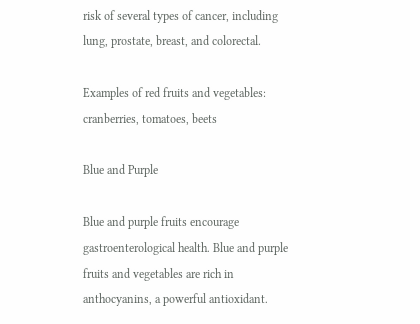risk of several types of cancer, including lung, prostate, breast, and colorectal.

Examples of red fruits and vegetables: cranberries, tomatoes, beets

Blue and Purple

Blue and purple fruits encourage gastroenterological health. Blue and purple fruits and vegetables are rich in anthocyanins, a powerful antioxidant.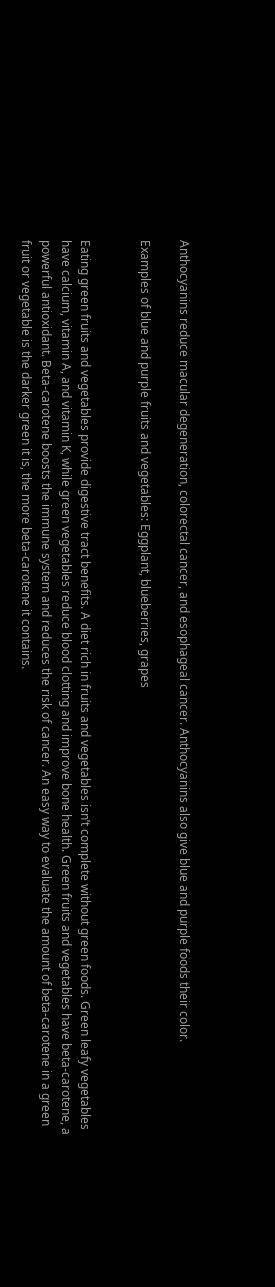Anthocyanins reduce macular degeneration, colorectal cancer, and esophageal cancer. Anthocyanins also give blue and purple foods their color.

Examples of blue and purple fruits and vegetables: Eggplant, blueberries, grapes


Eating green fruits and vegetables provide digestive tract benefits. A diet rich in fruits and vegetables isn’t complete without green foods. Green leafy vegetables have calcium, vitamin A, and vitamin K, while green vegetables reduce blood clotting and improve bone health. Green fruits and vegetables have beta-carotene, a powerful antioxidant. Beta-carotene boosts the immune system and reduces the risk of cancer. An easy way to evaluate the amount of beta-carotene in a green fruit or vegetable is the darker green it is, the more beta-carotene it contains.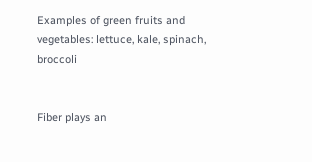Examples of green fruits and vegetables: lettuce, kale, spinach, broccoli


Fiber plays an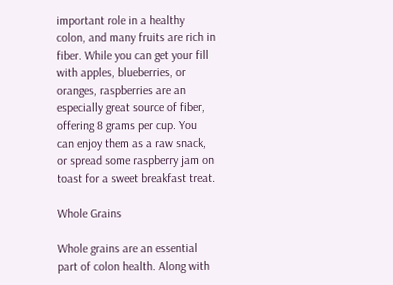important role in a healthy colon, and many fruits are rich in fiber. While you can get your fill with apples, blueberries, or oranges, raspberries are an especially great source of fiber, offering 8 grams per cup. You can enjoy them as a raw snack, or spread some raspberry jam on toast for a sweet breakfast treat.

Whole Grains

Whole grains are an essential part of colon health. Along with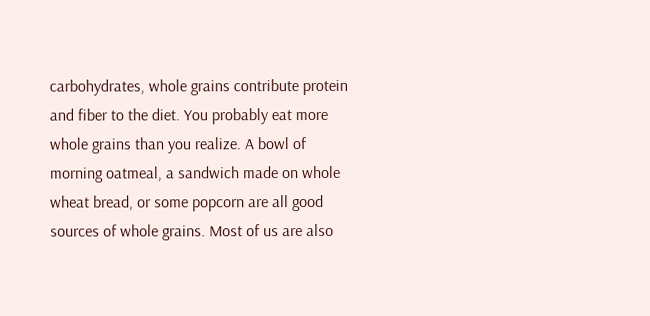carbohydrates, whole grains contribute protein and fiber to the diet. You probably eat more whole grains than you realize. A bowl of morning oatmeal, a sandwich made on whole wheat bread, or some popcorn are all good sources of whole grains. Most of us are also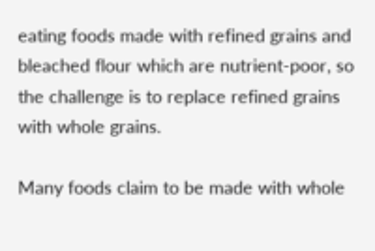eating foods made with refined grains and bleached flour which are nutrient-poor, so the challenge is to replace refined grains with whole grains.

Many foods claim to be made with whole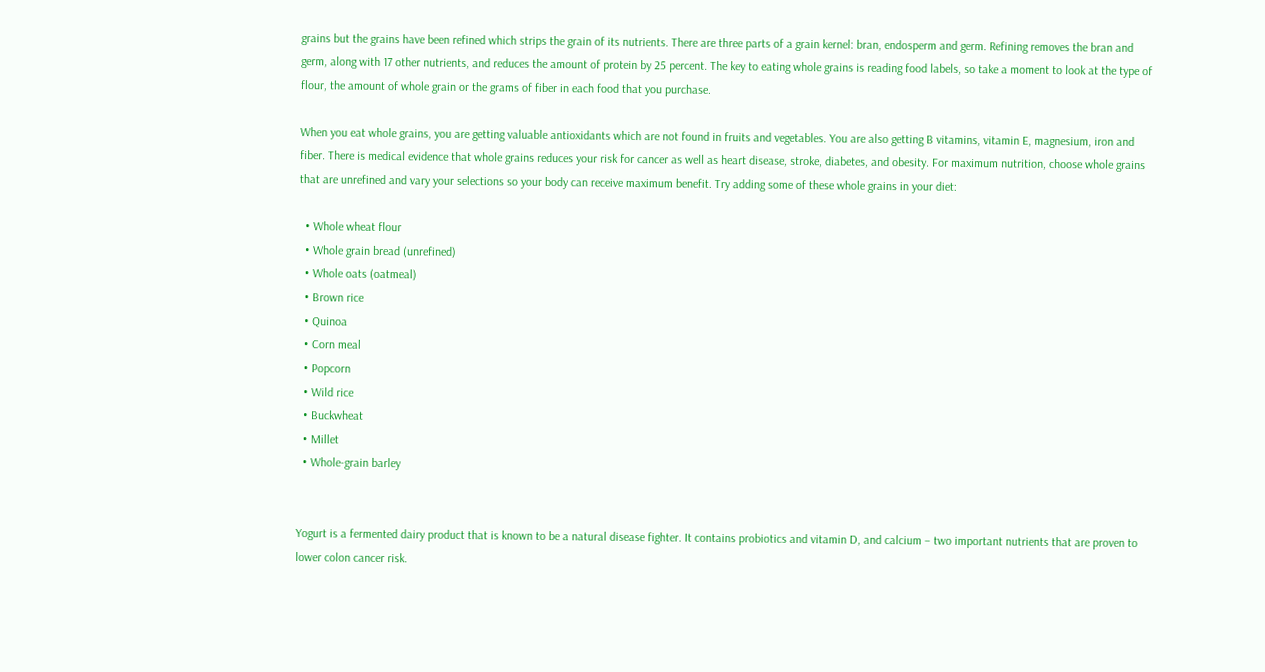grains but the grains have been refined which strips the grain of its nutrients. There are three parts of a grain kernel: bran, endosperm and germ. Refining removes the bran and germ, along with 17 other nutrients, and reduces the amount of protein by 25 percent. The key to eating whole grains is reading food labels, so take a moment to look at the type of flour, the amount of whole grain or the grams of fiber in each food that you purchase.

When you eat whole grains, you are getting valuable antioxidants which are not found in fruits and vegetables. You are also getting B vitamins, vitamin E, magnesium, iron and fiber. There is medical evidence that whole grains reduces your risk for cancer as well as heart disease, stroke, diabetes, and obesity. For maximum nutrition, choose whole grains that are unrefined and vary your selections so your body can receive maximum benefit. Try adding some of these whole grains in your diet:

  • Whole wheat flour
  • Whole grain bread (unrefined)
  • Whole oats (oatmeal)
  • Brown rice
  • Quinoa
  • Corn meal
  • Popcorn
  • Wild rice
  • Buckwheat
  • Millet
  • Whole-grain barley


Yogurt is a fermented dairy product that is known to be a natural disease fighter. It contains probiotics and vitamin D, and calcium – two important nutrients that are proven to lower colon cancer risk.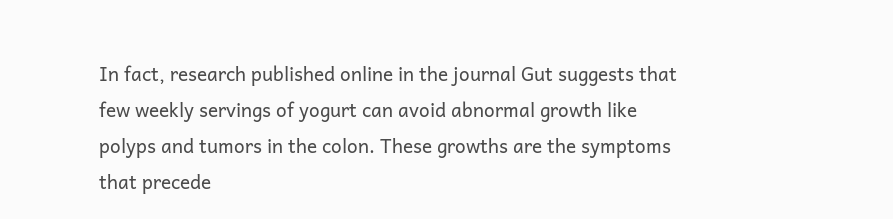In fact, research published online in the journal Gut suggests that few weekly servings of yogurt can avoid abnormal growth like polyps and tumors in the colon. These growths are the symptoms that precede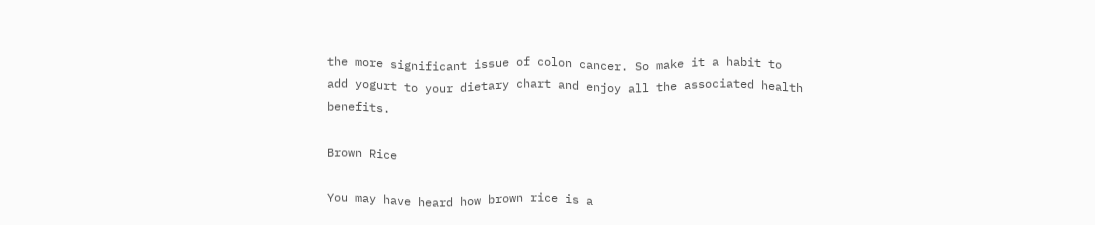the more significant issue of colon cancer. So make it a habit to add yogurt to your dietary chart and enjoy all the associated health benefits.

Brown Rice

You may have heard how brown rice is a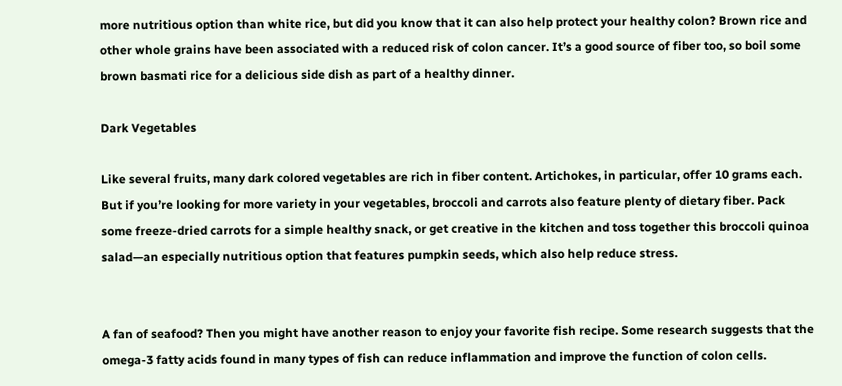more nutritious option than white rice, but did you know that it can also help protect your healthy colon? Brown rice and other whole grains have been associated with a reduced risk of colon cancer. It’s a good source of fiber too, so boil some brown basmati rice for a delicious side dish as part of a healthy dinner.

Dark Vegetables

Like several fruits, many dark colored vegetables are rich in fiber content. Artichokes, in particular, offer 10 grams each. But if you’re looking for more variety in your vegetables, broccoli and carrots also feature plenty of dietary fiber. Pack some freeze-dried carrots for a simple healthy snack, or get creative in the kitchen and toss together this broccoli quinoa salad—an especially nutritious option that features pumpkin seeds, which also help reduce stress.


A fan of seafood? Then you might have another reason to enjoy your favorite fish recipe. Some research suggests that the omega-3 fatty acids found in many types of fish can reduce inflammation and improve the function of colon cells.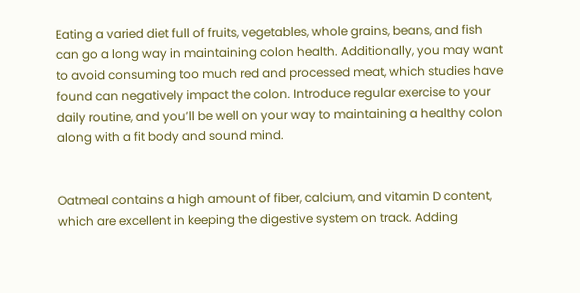Eating a varied diet full of fruits, vegetables, whole grains, beans, and fish can go a long way in maintaining colon health. Additionally, you may want to avoid consuming too much red and processed meat, which studies have found can negatively impact the colon. Introduce regular exercise to your daily routine, and you’ll be well on your way to maintaining a healthy colon along with a fit body and sound mind.


Oatmeal contains a high amount of fiber, calcium, and vitamin D content, which are excellent in keeping the digestive system on track. Adding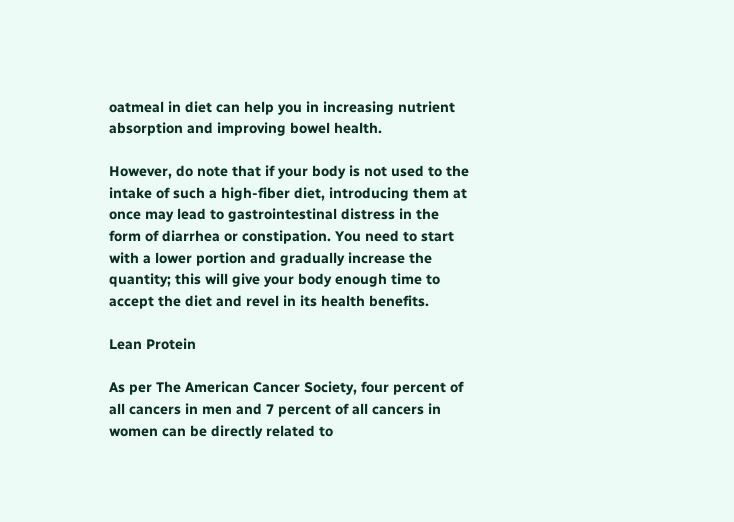oatmeal in diet can help you in increasing nutrient absorption and improving bowel health.

However, do note that if your body is not used to the intake of such a high-fiber diet, introducing them at once may lead to gastrointestinal distress in the form of diarrhea or constipation. You need to start with a lower portion and gradually increase the quantity; this will give your body enough time to accept the diet and revel in its health benefits.

Lean Protein

As per The American Cancer Society, four percent of all cancers in men and 7 percent of all cancers in women can be directly related to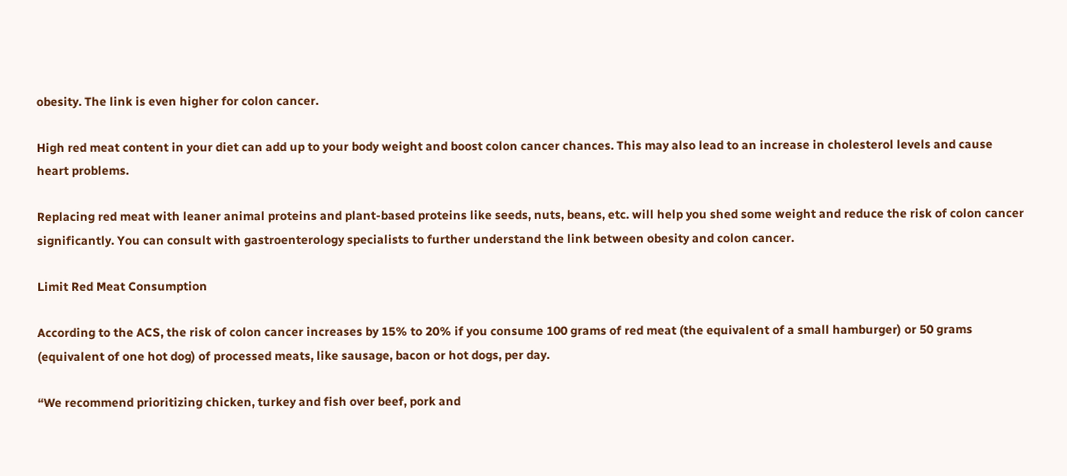obesity. The link is even higher for colon cancer.

High red meat content in your diet can add up to your body weight and boost colon cancer chances. This may also lead to an increase in cholesterol levels and cause heart problems.

Replacing red meat with leaner animal proteins and plant-based proteins like seeds, nuts, beans, etc. will help you shed some weight and reduce the risk of colon cancer significantly. You can consult with gastroenterology specialists to further understand the link between obesity and colon cancer.

Limit Red Meat Consumption

According to the ACS, the risk of colon cancer increases by 15% to 20% if you consume 100 grams of red meat (the equivalent of a small hamburger) or 50 grams (equivalent of one hot dog) of processed meats, like sausage, bacon or hot dogs, per day.

“We recommend prioritizing chicken, turkey and fish over beef, pork and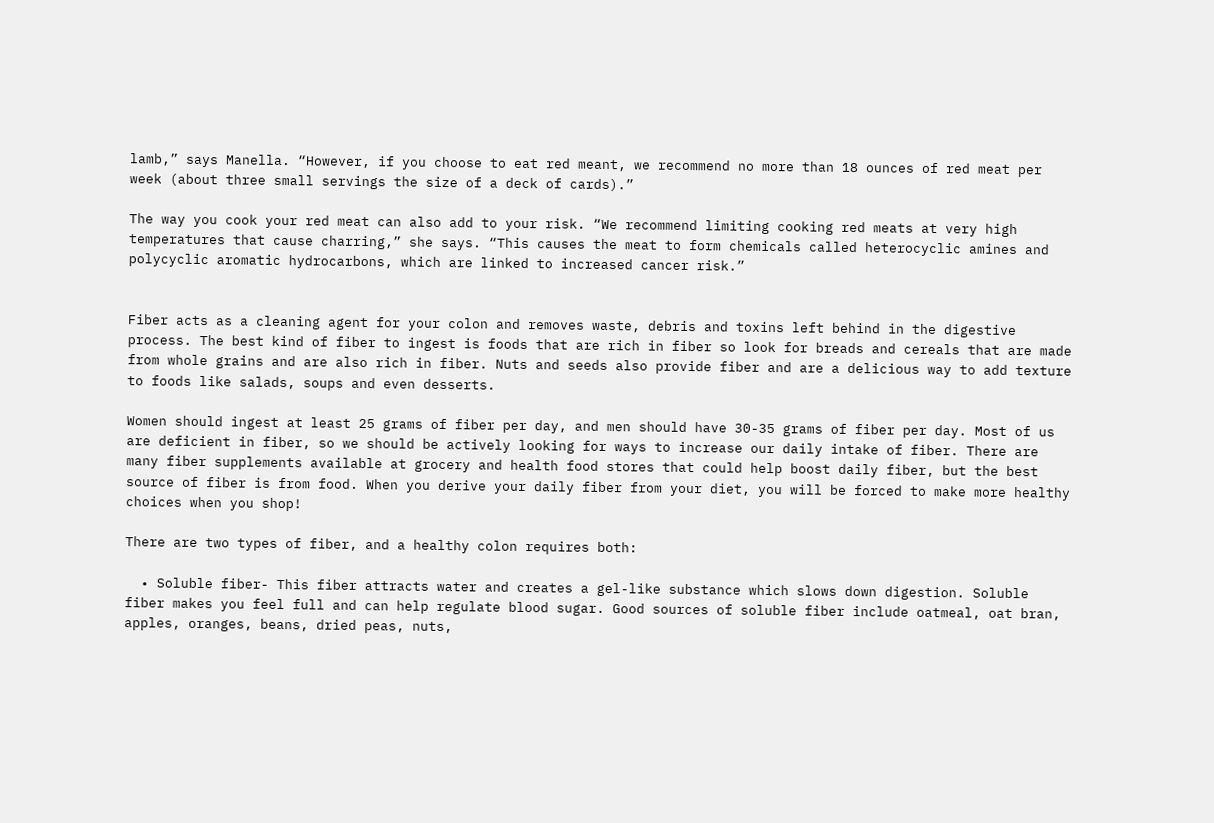lamb,” says Manella. “However, if you choose to eat red meant, we recommend no more than 18 ounces of red meat per week (about three small servings the size of a deck of cards).”

The way you cook your red meat can also add to your risk. “We recommend limiting cooking red meats at very high temperatures that cause charring,” she says. “This causes the meat to form chemicals called heterocyclic amines and polycyclic aromatic hydrocarbons, which are linked to increased cancer risk.”


Fiber acts as a cleaning agent for your colon and removes waste, debris and toxins left behind in the digestive process. The best kind of fiber to ingest is foods that are rich in fiber so look for breads and cereals that are made from whole grains and are also rich in fiber. Nuts and seeds also provide fiber and are a delicious way to add texture to foods like salads, soups and even desserts.

Women should ingest at least 25 grams of fiber per day, and men should have 30-35 grams of fiber per day. Most of us are deficient in fiber, so we should be actively looking for ways to increase our daily intake of fiber. There are many fiber supplements available at grocery and health food stores that could help boost daily fiber, but the best source of fiber is from food. When you derive your daily fiber from your diet, you will be forced to make more healthy choices when you shop!

There are two types of fiber, and a healthy colon requires both:

  • Soluble fiber- This fiber attracts water and creates a gel-like substance which slows down digestion. Soluble fiber makes you feel full and can help regulate blood sugar. Good sources of soluble fiber include oatmeal, oat bran, apples, oranges, beans, dried peas, nuts,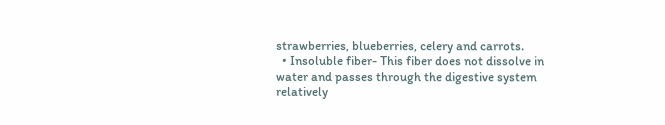strawberries, blueberries, celery and carrots.
  • Insoluble fiber- This fiber does not dissolve in water and passes through the digestive system relatively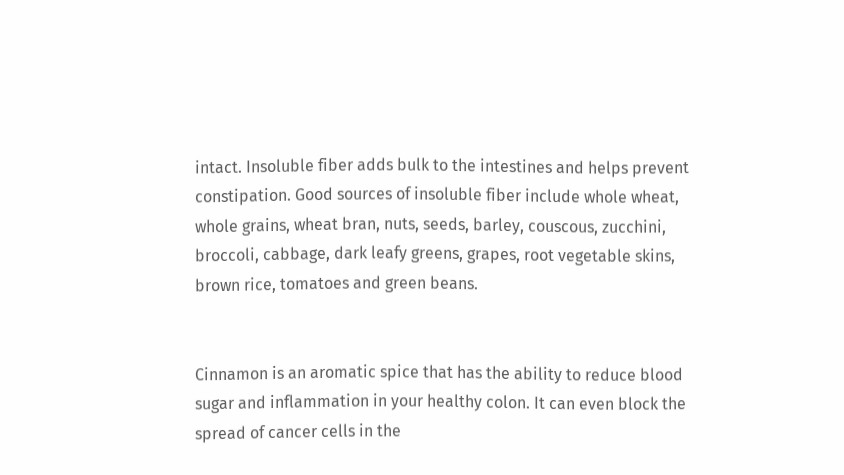intact. Insoluble fiber adds bulk to the intestines and helps prevent constipation. Good sources of insoluble fiber include whole wheat, whole grains, wheat bran, nuts, seeds, barley, couscous, zucchini, broccoli, cabbage, dark leafy greens, grapes, root vegetable skins, brown rice, tomatoes and green beans.


Cinnamon is an aromatic spice that has the ability to reduce blood sugar and inflammation in your healthy colon. It can even block the spread of cancer cells in the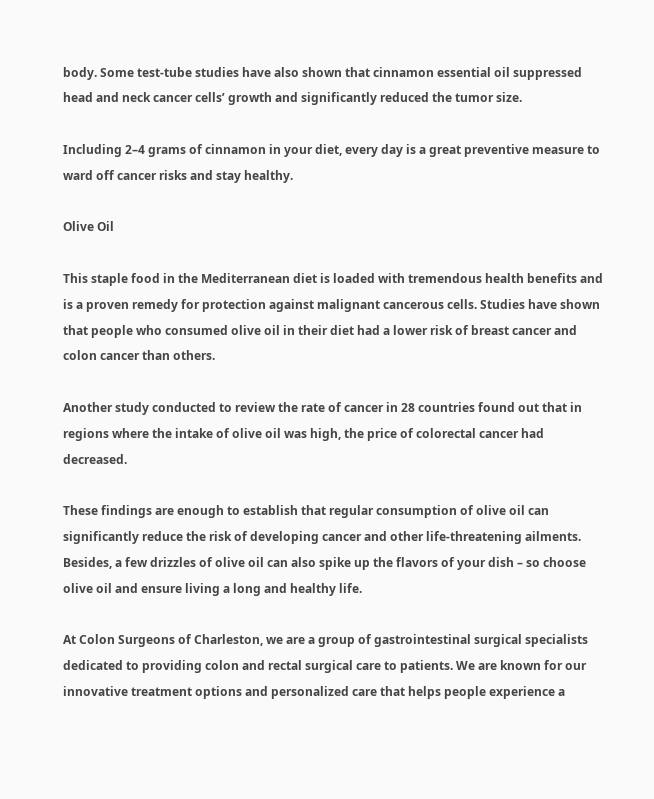body. Some test-tube studies have also shown that cinnamon essential oil suppressed head and neck cancer cells’ growth and significantly reduced the tumor size.

Including 2–4 grams of cinnamon in your diet, every day is a great preventive measure to ward off cancer risks and stay healthy.

Olive Oil

This staple food in the Mediterranean diet is loaded with tremendous health benefits and is a proven remedy for protection against malignant cancerous cells. Studies have shown that people who consumed olive oil in their diet had a lower risk of breast cancer and colon cancer than others.

Another study conducted to review the rate of cancer in 28 countries found out that in regions where the intake of olive oil was high, the price of colorectal cancer had decreased.

These findings are enough to establish that regular consumption of olive oil can significantly reduce the risk of developing cancer and other life-threatening ailments. Besides, a few drizzles of olive oil can also spike up the flavors of your dish – so choose olive oil and ensure living a long and healthy life.

At Colon Surgeons of Charleston, we are a group of gastrointestinal surgical specialists dedicated to providing colon and rectal surgical care to patients. We are known for our innovative treatment options and personalized care that helps people experience a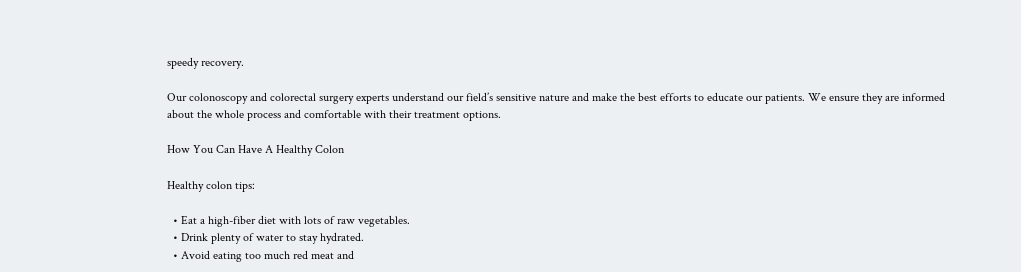speedy recovery.

Our colonoscopy and colorectal surgery experts understand our field’s sensitive nature and make the best efforts to educate our patients. We ensure they are informed about the whole process and comfortable with their treatment options.

How You Can Have A Healthy Colon

Healthy colon tips:

  • Eat a high-fiber diet with lots of raw vegetables.
  • Drink plenty of water to stay hydrated.
  • Avoid eating too much red meat and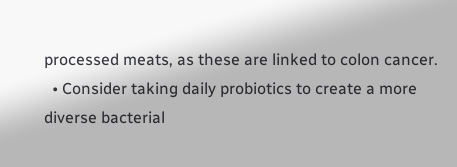processed meats, as these are linked to colon cancer.
  • Consider taking daily probiotics to create a more diverse bacterial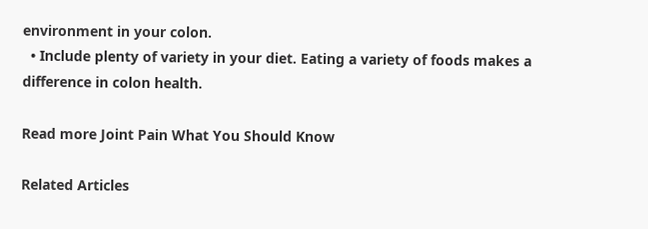environment in your colon.
  • Include plenty of variety in your diet. Eating a variety of foods makes a difference in colon health.

Read more Joint Pain What You Should Know

Related Articles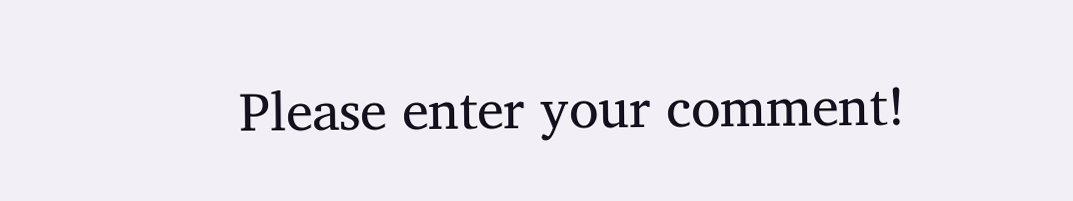Please enter your comment!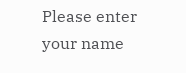Please enter your name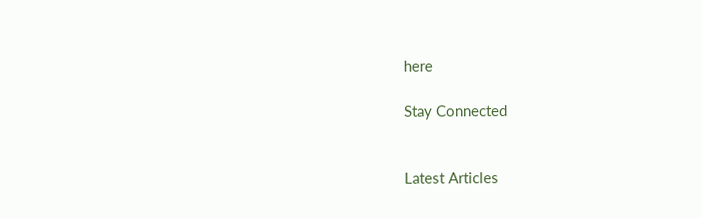here

Stay Connected


Latest Articles